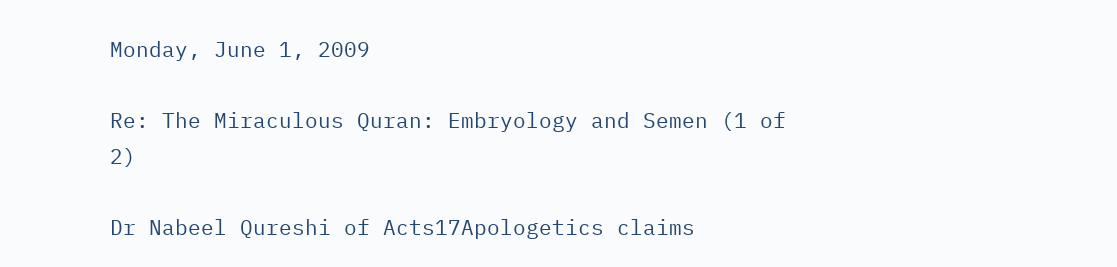Monday, June 1, 2009

Re: The Miraculous Quran: Embryology and Semen (1 of 2)

Dr Nabeel Qureshi of Acts17Apologetics claims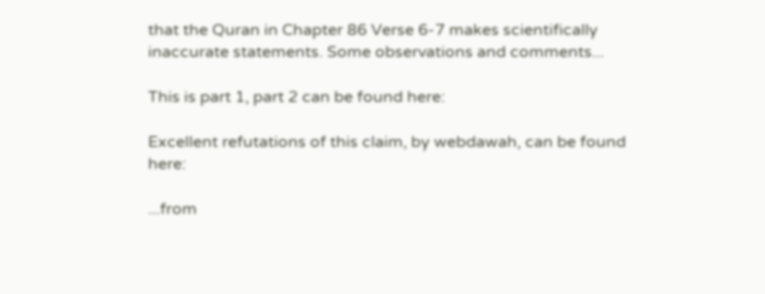that the Quran in Chapter 86 Verse 6-7 makes scientifically inaccurate statements. Some observations and comments...

This is part 1, part 2 can be found here:

Excellent refutations of this claim, by webdawah, can be found here:

...from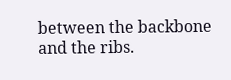between the backbone and the ribs.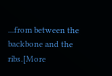...from between the backbone and the ribs.[More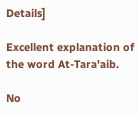Details]

Excellent explanation of the word At-Tara'aib.

No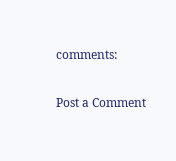comments:

Post a Comment